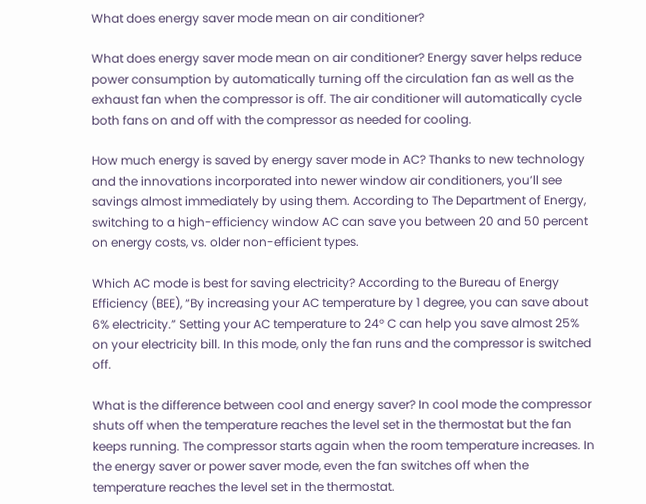What does energy saver mode mean on air conditioner?

What does energy saver mode mean on air conditioner? Energy saver helps reduce power consumption by automatically turning off the circulation fan as well as the exhaust fan when the compressor is off. The air conditioner will automatically cycle both fans on and off with the compressor as needed for cooling.

How much energy is saved by energy saver mode in AC? Thanks to new technology and the innovations incorporated into newer window air conditioners, you’ll see savings almost immediately by using them. According to The Department of Energy, switching to a high-efficiency window AC can save you between 20 and 50 percent on energy costs, vs. older non-efficient types.

Which AC mode is best for saving electricity? According to the Bureau of Energy Efficiency (BEE), “By increasing your AC temperature by 1 degree, you can save about 6% electricity.” Setting your AC temperature to 24° C can help you save almost 25% on your electricity bill. In this mode, only the fan runs and the compressor is switched off.

What is the difference between cool and energy saver? In cool mode the compressor shuts off when the temperature reaches the level set in the thermostat but the fan keeps running. The compressor starts again when the room temperature increases. In the energy saver or power saver mode, even the fan switches off when the temperature reaches the level set in the thermostat.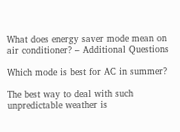What does energy saver mode mean on air conditioner? – Additional Questions

Which mode is best for AC in summer?

The best way to deal with such unpredictable weather is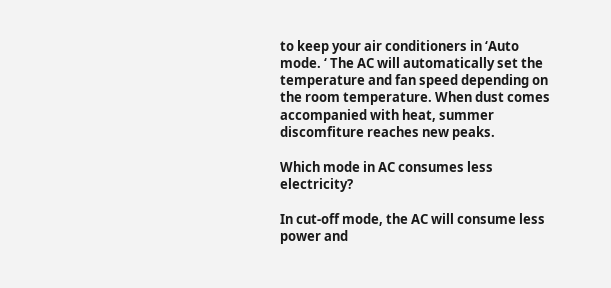to keep your air conditioners in ‘Auto mode. ‘ The AC will automatically set the temperature and fan speed depending on the room temperature. When dust comes accompanied with heat, summer discomfiture reaches new peaks.

Which mode in AC consumes less electricity?

In cut-off mode, the AC will consume less power and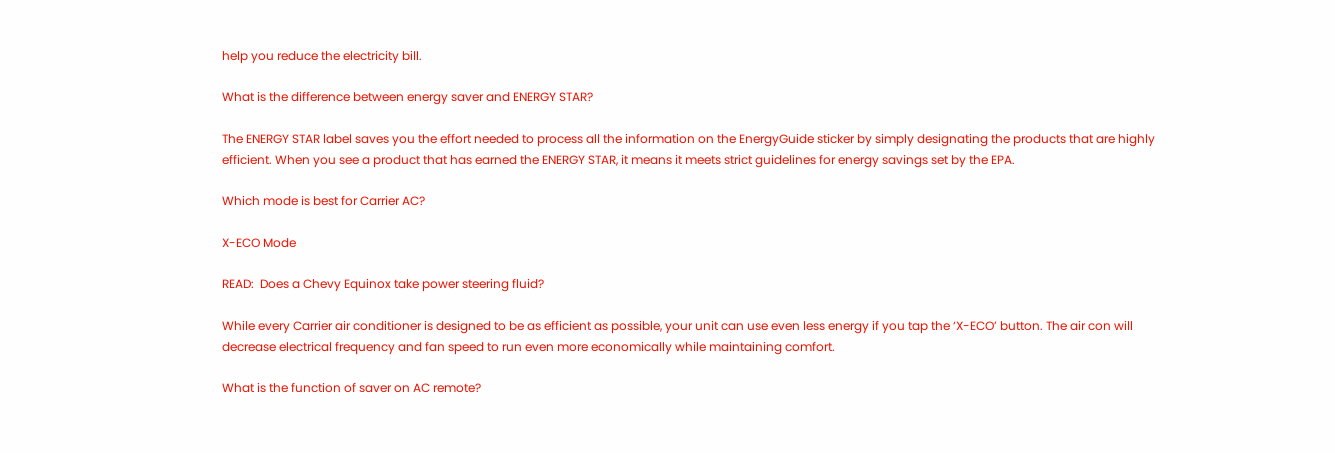help you reduce the electricity bill.

What is the difference between energy saver and ENERGY STAR?

The ENERGY STAR label saves you the effort needed to process all the information on the EnergyGuide sticker by simply designating the products that are highly efficient. When you see a product that has earned the ENERGY STAR, it means it meets strict guidelines for energy savings set by the EPA.

Which mode is best for Carrier AC?

X-ECO Mode

READ:  Does a Chevy Equinox take power steering fluid?

While every Carrier air conditioner is designed to be as efficient as possible, your unit can use even less energy if you tap the ‘X-ECO’ button. The air con will decrease electrical frequency and fan speed to run even more economically while maintaining comfort.

What is the function of saver on AC remote?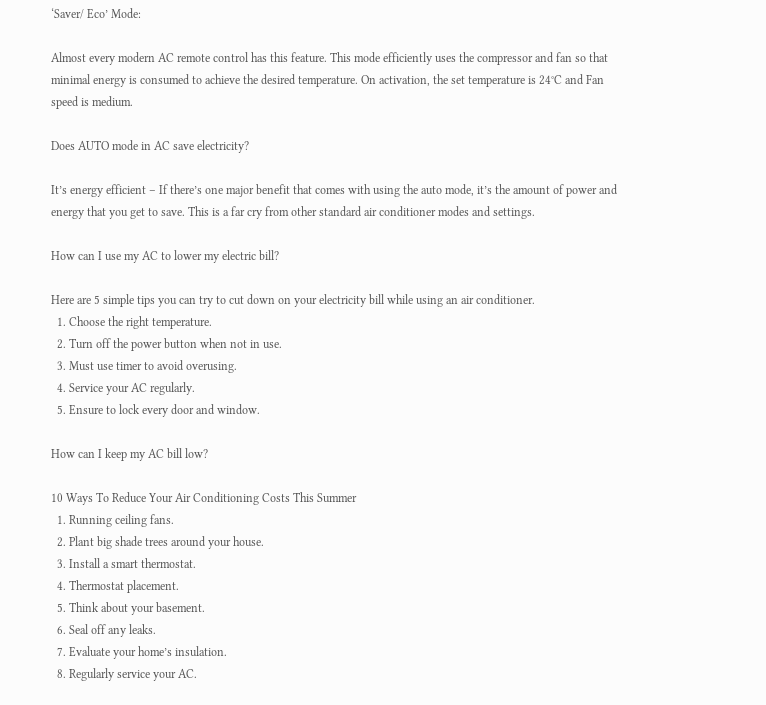‘Saver/ Eco’ Mode:

Almost every modern AC remote control has this feature. This mode efficiently uses the compressor and fan so that minimal energy is consumed to achieve the desired temperature. On activation, the set temperature is 24°C and Fan speed is medium.

Does AUTO mode in AC save electricity?

It’s energy efficient – If there’s one major benefit that comes with using the auto mode, it’s the amount of power and energy that you get to save. This is a far cry from other standard air conditioner modes and settings.

How can I use my AC to lower my electric bill?

Here are 5 simple tips you can try to cut down on your electricity bill while using an air conditioner.
  1. Choose the right temperature.
  2. Turn off the power button when not in use.
  3. Must use timer to avoid overusing.
  4. Service your AC regularly.
  5. Ensure to lock every door and window.

How can I keep my AC bill low?

10 Ways To Reduce Your Air Conditioning Costs This Summer
  1. Running ceiling fans.
  2. Plant big shade trees around your house.
  3. Install a smart thermostat.
  4. Thermostat placement.
  5. Think about your basement.
  6. Seal off any leaks.
  7. Evaluate your home’s insulation.
  8. Regularly service your AC.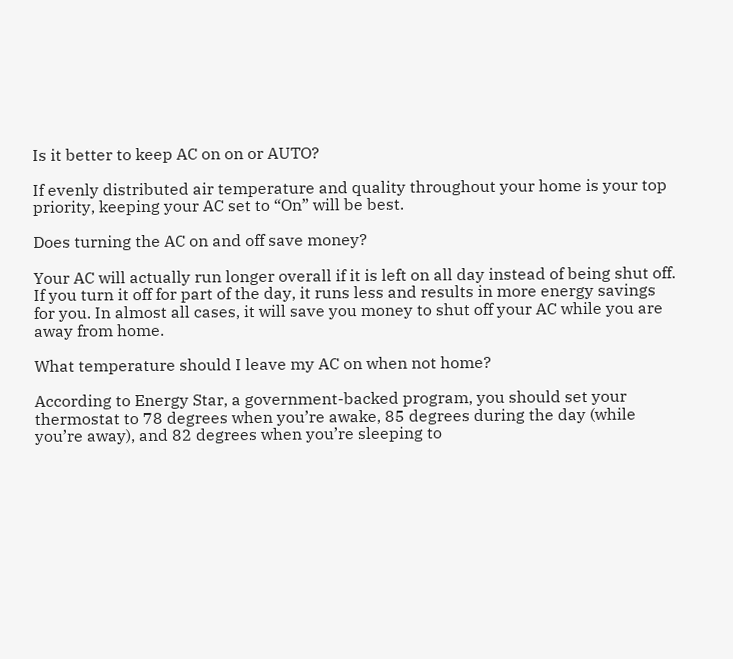Is it better to keep AC on on or AUTO?

If evenly distributed air temperature and quality throughout your home is your top priority, keeping your AC set to “On” will be best.

Does turning the AC on and off save money?

Your AC will actually run longer overall if it is left on all day instead of being shut off. If you turn it off for part of the day, it runs less and results in more energy savings for you. In almost all cases, it will save you money to shut off your AC while you are away from home.

What temperature should I leave my AC on when not home?

According to Energy Star, a government-backed program, you should set your thermostat to 78 degrees when you’re awake, 85 degrees during the day (while you’re away), and 82 degrees when you’re sleeping to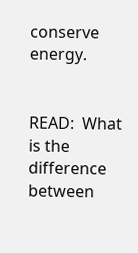conserve energy.


READ:  What is the difference between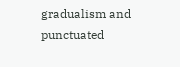gradualism and punctuated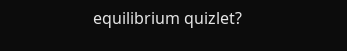equilibrium quizlet?